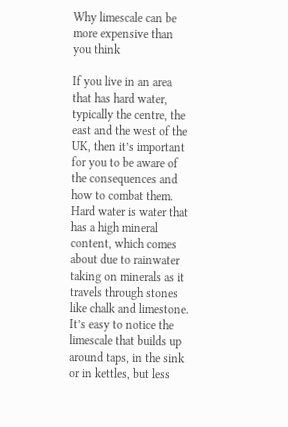Why limescale can be more expensive than you think

If you live in an area that has hard water, typically the centre, the east and the west of the UK, then it’s important for you to be aware of the consequences and how to combat them. Hard water is water that has a high mineral content, which comes about due to rainwater taking on minerals as it travels through stones like chalk and limestone. It’s easy to notice the limescale that builds up around taps, in the sink or in kettles, but less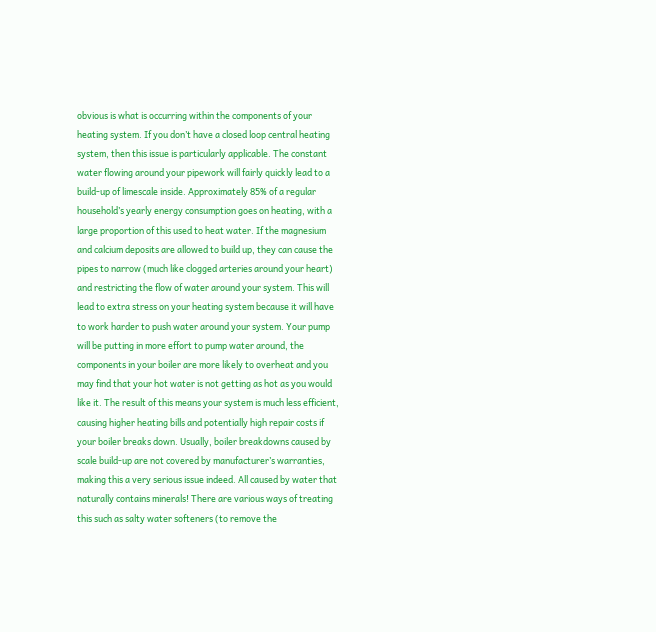obvious is what is occurring within the components of your heating system. If you don’t have a closed loop central heating system, then this issue is particularly applicable. The constant water flowing around your pipework will fairly quickly lead to a build-up of limescale inside. Approximately 85% of a regular household’s yearly energy consumption goes on heating, with a large proportion of this used to heat water. If the magnesium and calcium deposits are allowed to build up, they can cause the pipes to narrow (much like clogged arteries around your heart) and restricting the flow of water around your system. This will lead to extra stress on your heating system because it will have to work harder to push water around your system. Your pump will be putting in more effort to pump water around, the components in your boiler are more likely to overheat and you may find that your hot water is not getting as hot as you would like it. The result of this means your system is much less efficient, causing higher heating bills and potentially high repair costs if your boiler breaks down. Usually, boiler breakdowns caused by scale build-up are not covered by manufacturer’s warranties, making this a very serious issue indeed. All caused by water that naturally contains minerals! There are various ways of treating this such as salty water softeners (to remove the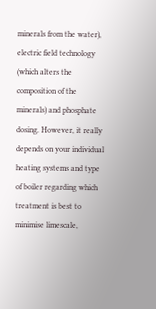minerals from the water), electric field technology (which alters the composition of the minerals) and phosphate dosing. However, it really depends on your individual heating systems and type of boiler regarding which treatment is best to minimise limescale,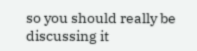so you should really be discussing it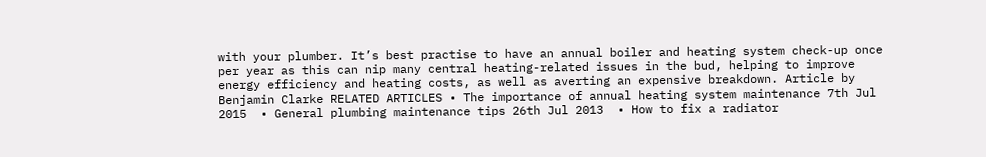with your plumber. It’s best practise to have an annual boiler and heating system check-up once per year as this can nip many central heating-related issues in the bud, helping to improve energy efficiency and heating costs, as well as averting an expensive breakdown. Article by Benjamin Clarke RELATED ARTICLES • The importance of annual heating system maintenance 7th Jul 2015  • General plumbing maintenance tips 26th Jul 2013  • How to fix a radiator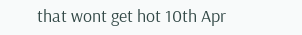that wont get hot 10th Apr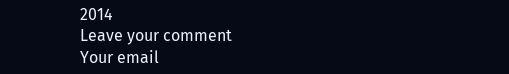2014
Leave your comment
Your email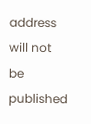address will not be published